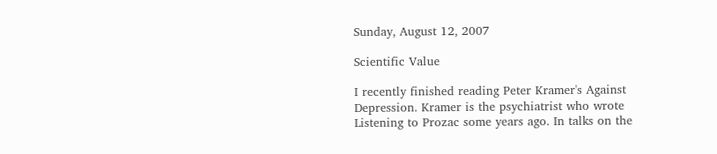Sunday, August 12, 2007

Scientific Value

I recently finished reading Peter Kramer's Against Depression. Kramer is the psychiatrist who wrote Listening to Prozac some years ago. In talks on the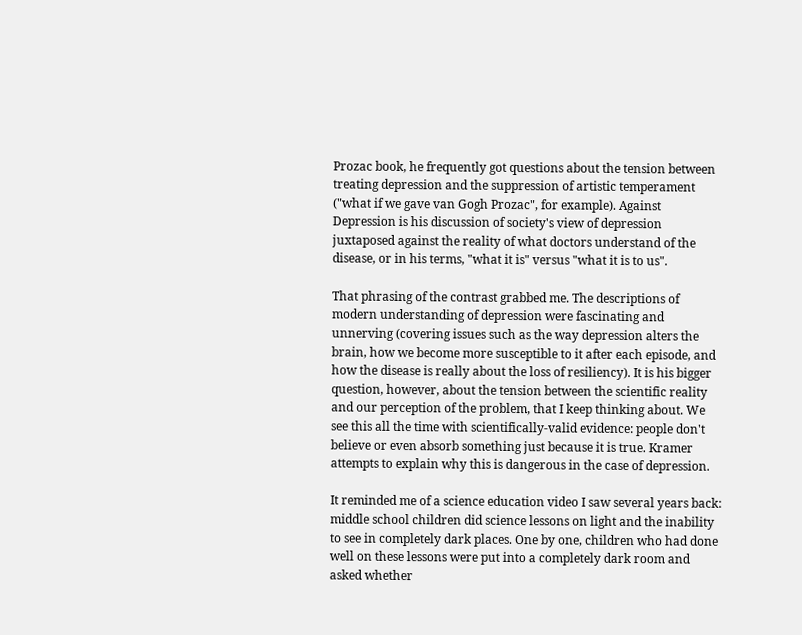Prozac book, he frequently got questions about the tension between treating depression and the suppression of artistic temperament ("what if we gave van Gogh Prozac", for example). Against Depression is his discussion of society's view of depression juxtaposed against the reality of what doctors understand of the disease, or in his terms, "what it is" versus "what it is to us".

That phrasing of the contrast grabbed me. The descriptions of modern understanding of depression were fascinating and unnerving (covering issues such as the way depression alters the brain, how we become more susceptible to it after each episode, and how the disease is really about the loss of resiliency). It is his bigger question, however, about the tension between the scientific reality and our perception of the problem, that I keep thinking about. We see this all the time with scientifically-valid evidence: people don't believe or even absorb something just because it is true. Kramer attempts to explain why this is dangerous in the case of depression.

It reminded me of a science education video I saw several years back: middle school children did science lessons on light and the inability to see in completely dark places. One by one, children who had done well on these lessons were put into a completely dark room and asked whether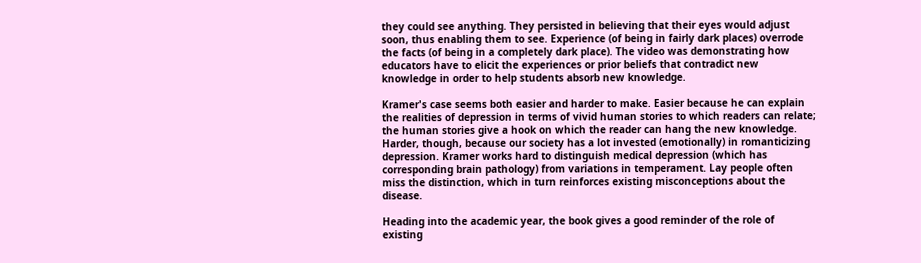they could see anything. They persisted in believing that their eyes would adjust soon, thus enabling them to see. Experience (of being in fairly dark places) overrode the facts (of being in a completely dark place). The video was demonstrating how educators have to elicit the experiences or prior beliefs that contradict new knowledge in order to help students absorb new knowledge.

Kramer's case seems both easier and harder to make. Easier because he can explain the realities of depression in terms of vivid human stories to which readers can relate; the human stories give a hook on which the reader can hang the new knowledge. Harder, though, because our society has a lot invested (emotionally) in romanticizing depression. Kramer works hard to distinguish medical depression (which has corresponding brain pathology) from variations in temperament. Lay people often miss the distinction, which in turn reinforces existing misconceptions about the disease.

Heading into the academic year, the book gives a good reminder of the role of existing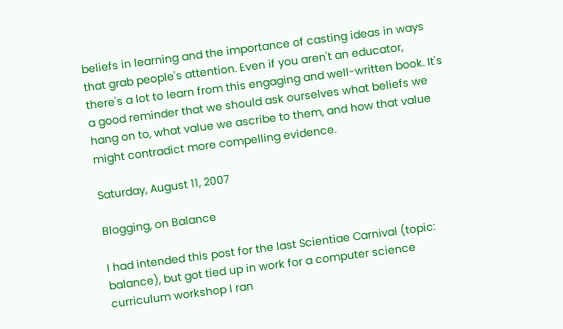beliefs in learning and the importance of casting ideas in ways that grab people's attention. Even if you aren't an educator, there's a lot to learn from this engaging and well-written book. It's a good reminder that we should ask ourselves what beliefs we hang on to, what value we ascribe to them, and how that value might contradict more compelling evidence.

Saturday, August 11, 2007

Blogging, on Balance

I had intended this post for the last Scientiae Carnival (topic: balance), but got tied up in work for a computer science curriculum workshop I ran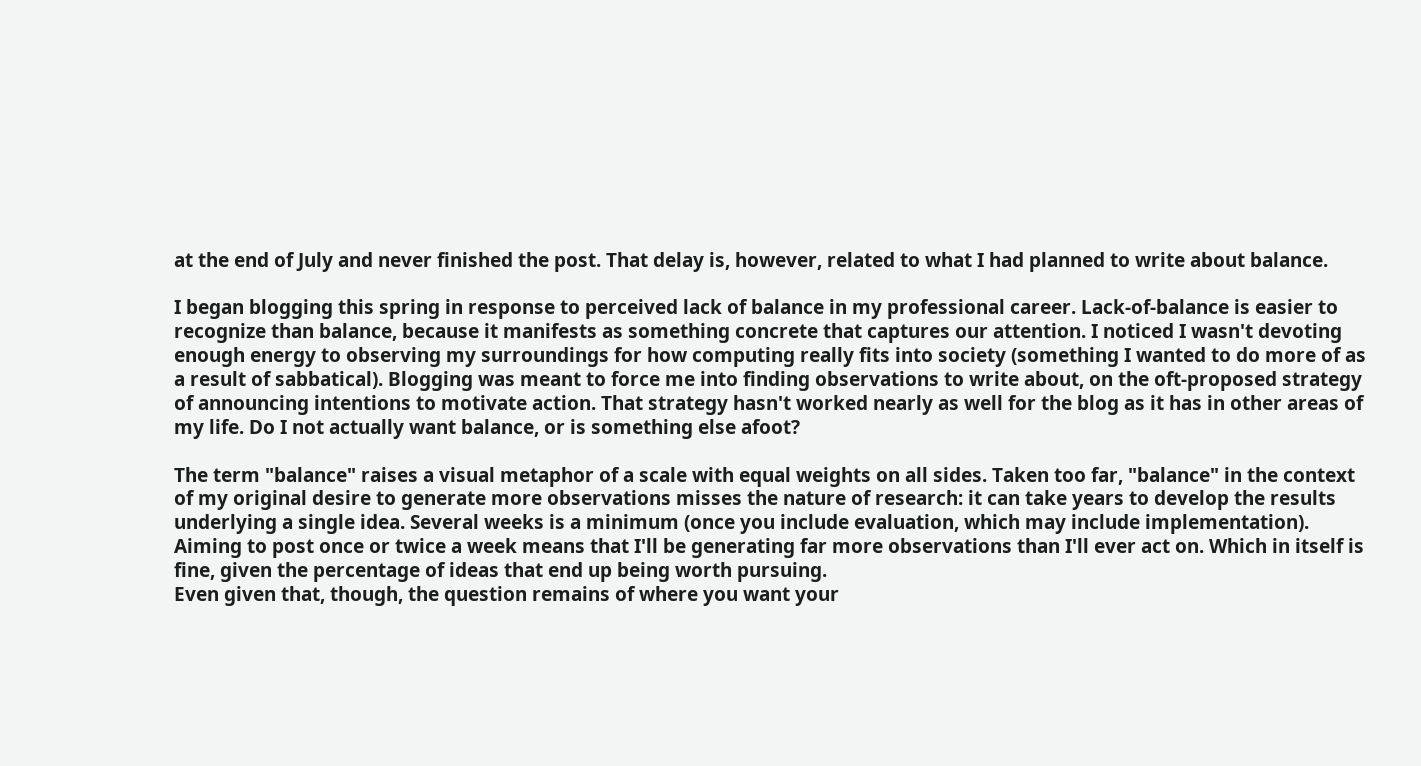at the end of July and never finished the post. That delay is, however, related to what I had planned to write about balance.

I began blogging this spring in response to perceived lack of balance in my professional career. Lack-of-balance is easier to recognize than balance, because it manifests as something concrete that captures our attention. I noticed I wasn't devoting enough energy to observing my surroundings for how computing really fits into society (something I wanted to do more of as a result of sabbatical). Blogging was meant to force me into finding observations to write about, on the oft-proposed strategy of announcing intentions to motivate action. That strategy hasn't worked nearly as well for the blog as it has in other areas of my life. Do I not actually want balance, or is something else afoot?

The term "balance" raises a visual metaphor of a scale with equal weights on all sides. Taken too far, "balance" in the context of my original desire to generate more observations misses the nature of research: it can take years to develop the results underlying a single idea. Several weeks is a minimum (once you include evaluation, which may include implementation). Aiming to post once or twice a week means that I'll be generating far more observations than I'll ever act on. Which in itself is fine, given the percentage of ideas that end up being worth pursuing.
Even given that, though, the question remains of where you want your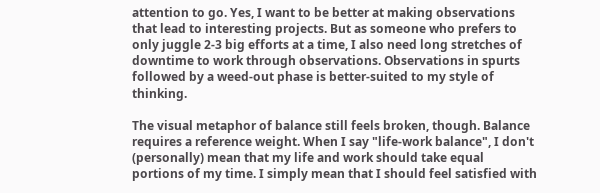attention to go. Yes, I want to be better at making observations that lead to interesting projects. But as someone who prefers to only juggle 2-3 big efforts at a time, I also need long stretches of downtime to work through observations. Observations in spurts followed by a weed-out phase is better-suited to my style of thinking.

The visual metaphor of balance still feels broken, though. Balance requires a reference weight. When I say "life-work balance", I don't (personally) mean that my life and work should take equal portions of my time. I simply mean that I should feel satisfied with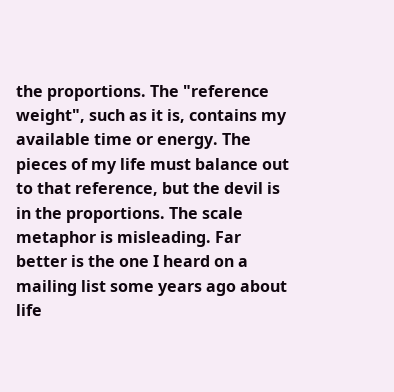the proportions. The "reference weight", such as it is, contains my available time or energy. The pieces of my life must balance out to that reference, but the devil is in the proportions. The scale metaphor is misleading. Far better is the one I heard on a mailing list some years ago about life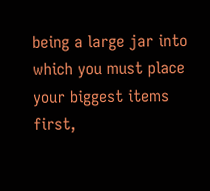being a large jar into which you must place your biggest items first,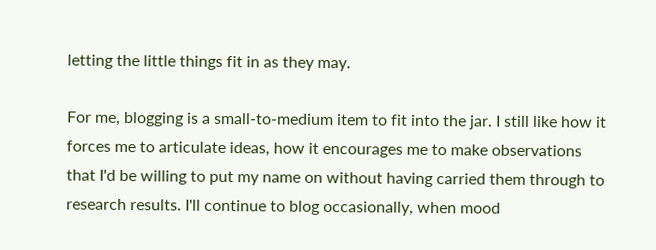letting the little things fit in as they may.

For me, blogging is a small-to-medium item to fit into the jar. I still like how it forces me to articulate ideas, how it encourages me to make observations that I'd be willing to put my name on without having carried them through to research results. I'll continue to blog occasionally, when mood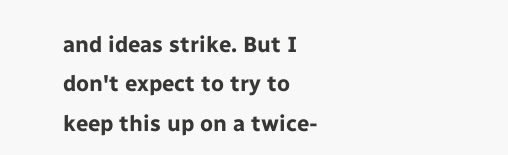and ideas strike. But I don't expect to try to keep this up on a twice-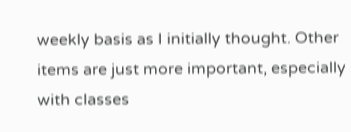weekly basis as I initially thought. Other items are just more important, especially with classes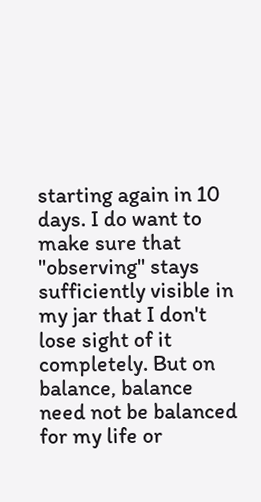starting again in 10 days. I do want to make sure that "observing" stays sufficiently visible in my jar that I don't lose sight of it completely. But on balance, balance need not be balanced for my life or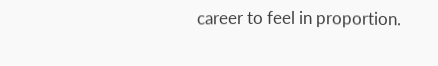career to feel in proportion.